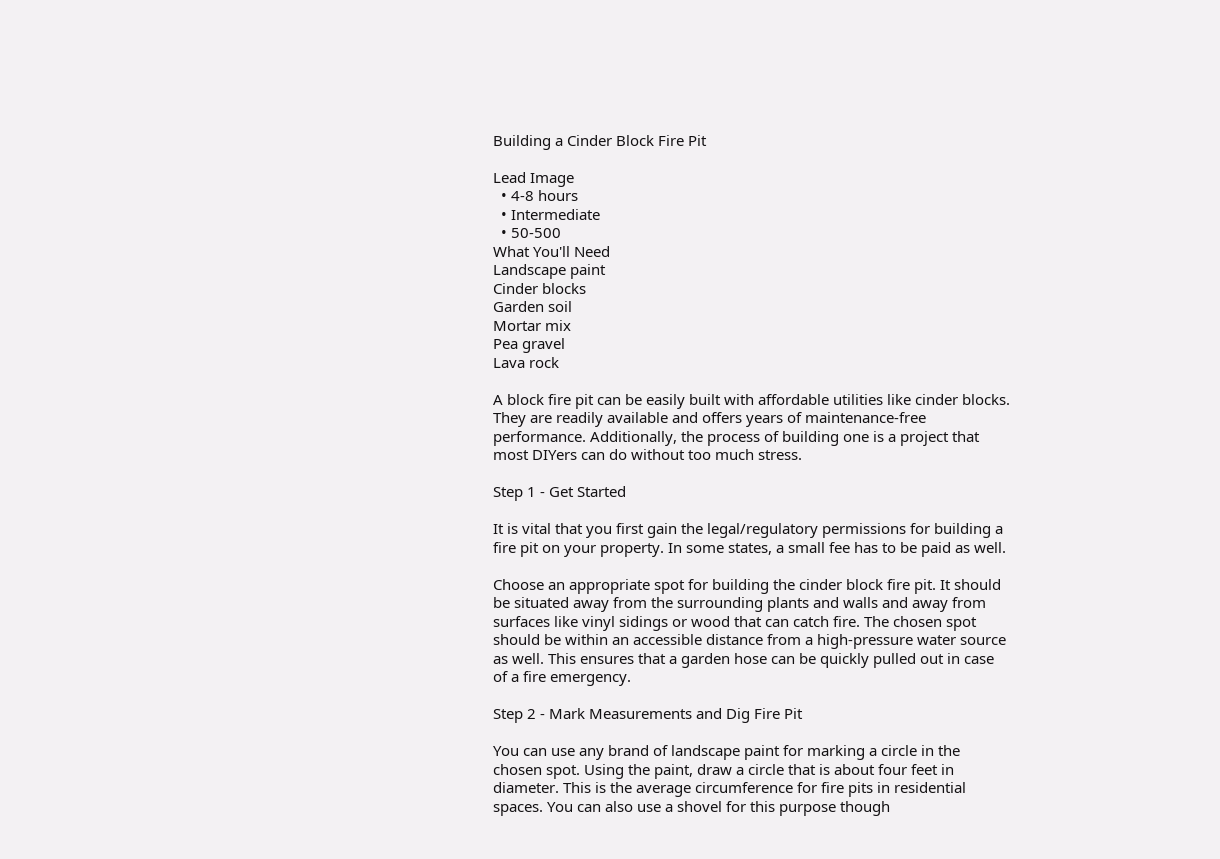Building a Cinder Block Fire Pit

Lead Image
  • 4-8 hours
  • Intermediate
  • 50-500
What You'll Need
Landscape paint
Cinder blocks
Garden soil
Mortar mix
Pea gravel
Lava rock

A block fire pit can be easily built with affordable utilities like cinder blocks. They are readily available and offers years of maintenance-free performance. Additionally, the process of building one is a project that most DIYers can do without too much stress.

Step 1 - Get Started

It is vital that you first gain the legal/regulatory permissions for building a fire pit on your property. In some states, a small fee has to be paid as well.

Choose an appropriate spot for building the cinder block fire pit. It should be situated away from the surrounding plants and walls and away from surfaces like vinyl sidings or wood that can catch fire. The chosen spot should be within an accessible distance from a high-pressure water source as well. This ensures that a garden hose can be quickly pulled out in case of a fire emergency.

Step 2 - Mark Measurements and Dig Fire Pit

You can use any brand of landscape paint for marking a circle in the chosen spot. Using the paint, draw a circle that is about four feet in diameter. This is the average circumference for fire pits in residential spaces. You can also use a shovel for this purpose though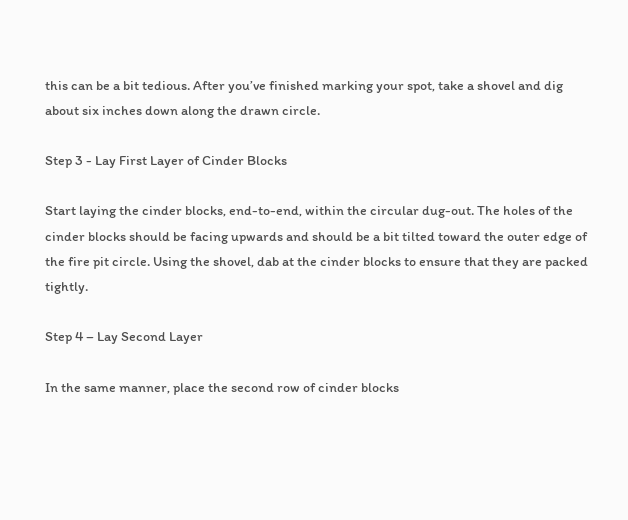this can be a bit tedious. After you’ve finished marking your spot, take a shovel and dig about six inches down along the drawn circle.

Step 3 - Lay First Layer of Cinder Blocks

Start laying the cinder blocks, end-to-end, within the circular dug-out. The holes of the cinder blocks should be facing upwards and should be a bit tilted toward the outer edge of the fire pit circle. Using the shovel, dab at the cinder blocks to ensure that they are packed tightly.

Step 4 – Lay Second Layer

In the same manner, place the second row of cinder blocks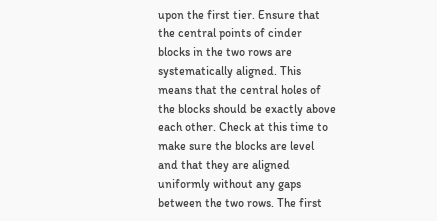upon the first tier. Ensure that the central points of cinder blocks in the two rows are systematically aligned. This means that the central holes of the blocks should be exactly above each other. Check at this time to make sure the blocks are level and that they are aligned uniformly without any gaps between the two rows. The first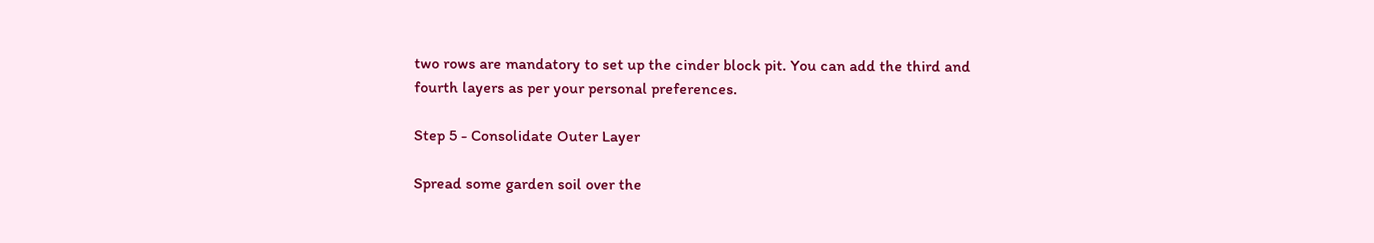two rows are mandatory to set up the cinder block pit. You can add the third and fourth layers as per your personal preferences.

Step 5 - Consolidate Outer Layer

Spread some garden soil over the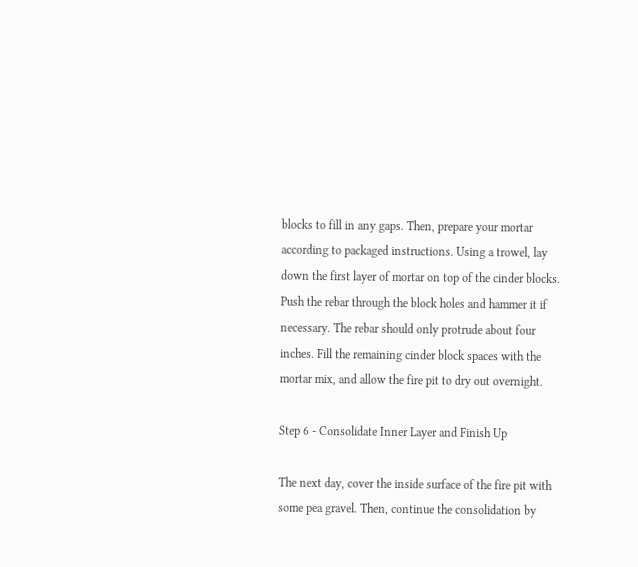blocks to fill in any gaps. Then, prepare your mortar according to packaged instructions. Using a trowel, lay down the first layer of mortar on top of the cinder blocks. Push the rebar through the block holes and hammer it if necessary. The rebar should only protrude about four inches. Fill the remaining cinder block spaces with the mortar mix, and allow the fire pit to dry out overnight.

Step 6 - Consolidate Inner Layer and Finish Up

The next day, cover the inside surface of the fire pit with some pea gravel. Then, continue the consolidation by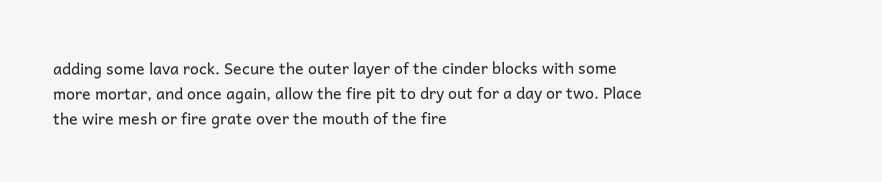adding some lava rock. Secure the outer layer of the cinder blocks with some more mortar, and once again, allow the fire pit to dry out for a day or two. Place the wire mesh or fire grate over the mouth of the fire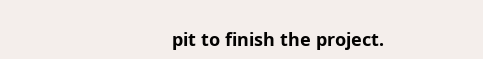pit to finish the project.